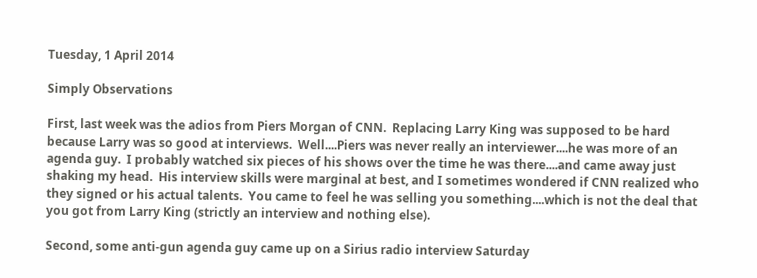Tuesday, 1 April 2014

Simply Observations

First, last week was the adios from Piers Morgan of CNN.  Replacing Larry King was supposed to be hard because Larry was so good at interviews.  Well....Piers was never really an interviewer....he was more of an agenda guy.  I probably watched six pieces of his shows over the time he was there....and came away just shaking my head.  His interview skills were marginal at best, and I sometimes wondered if CNN realized who they signed or his actual talents.  You came to feel he was selling you something....which is not the deal that you got from Larry King (strictly an interview and nothing else).

Second, some anti-gun agenda guy came up on a Sirius radio interview Saturday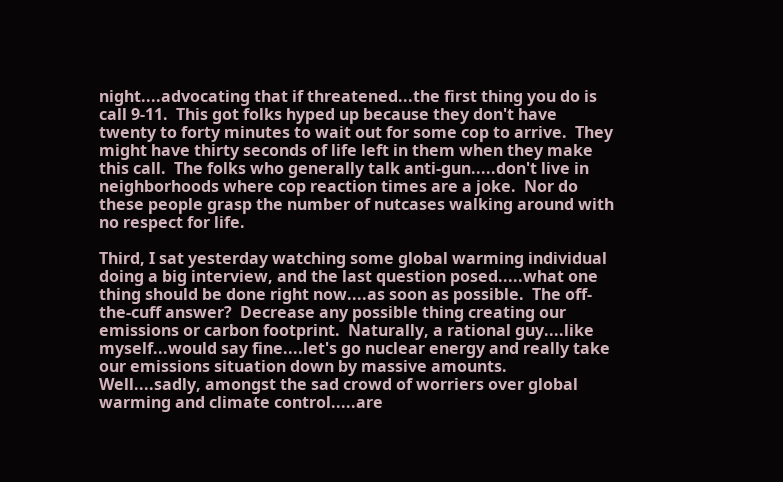night....advocating that if threatened...the first thing you do is call 9-11.  This got folks hyped up because they don't have twenty to forty minutes to wait out for some cop to arrive.  They might have thirty seconds of life left in them when they make this call.  The folks who generally talk anti-gun.....don't live in neighborhoods where cop reaction times are a joke.  Nor do these people grasp the number of nutcases walking around with no respect for life.

Third, I sat yesterday watching some global warming individual doing a big interview, and the last question posed.....what one thing should be done right now....as soon as possible.  The off-the-cuff answer?  Decrease any possible thing creating our emissions or carbon footprint.  Naturally, a rational guy....like myself...would say fine....let's go nuclear energy and really take our emissions situation down by massive amounts.  Well....sadly, amongst the sad crowd of worriers over global warming and climate control.....are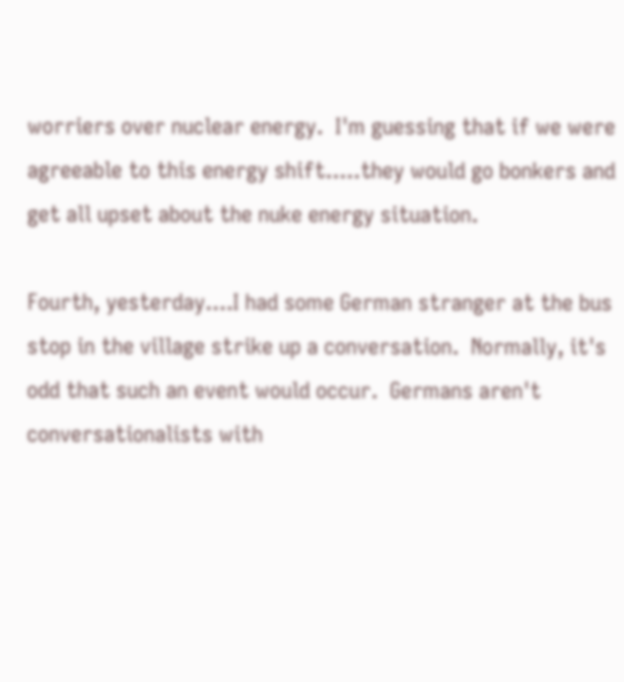worriers over nuclear energy.  I'm guessing that if we were agreeable to this energy shift.....they would go bonkers and get all upset about the nuke energy situation.

Fourth, yesterday....I had some German stranger at the bus stop in the village strike up a conversation.  Normally, it's odd that such an event would occur.  Germans aren't conversationalists with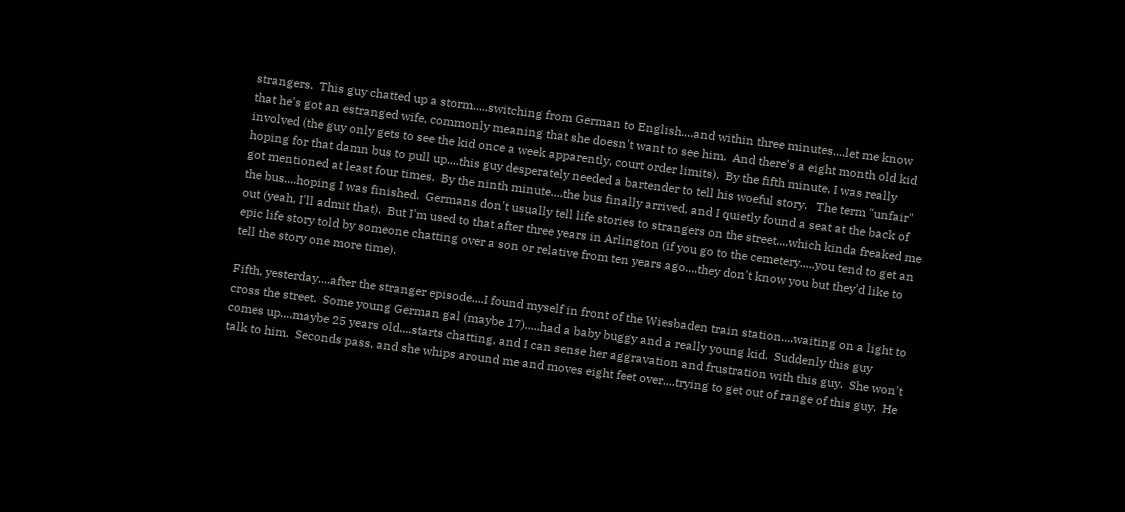strangers.  This guy chatted up a storm.....switching from German to English....and within three minutes....let me know that he's got an estranged wife, commonly meaning that she doesn't want to see him.  And there's a eight month old kid involved (the guy only gets to see the kid once a week apparently, court order limits).  By the fifth minute, I was really hoping for that damn bus to pull up....this guy desperately needed a bartender to tell his woeful story.   The term "unfair" got mentioned at least four times.  By the ninth minute....the bus finally arrived, and I quietly found a seat at the back of the bus....hoping I was finished.  Germans don't usually tell life stories to strangers on the street....which kinda freaked me out (yeah, I'll admit that).  But I'm used to that after three years in Arlington (if you go to the cemetery.....you tend to get an epic life story told by someone chatting over a son or relative from ten years ago....they don't know you but they'd like to tell the story one more time).

Fifth, yesterday....after the stranger episode....I found myself in front of the Wiesbaden train station....waiting on a light to cross the street.  Some young German gal (maybe 17).....had a baby buggy and a really young kid.  Suddenly this guy comes up....maybe 25 years old....starts chatting, and I can sense her aggravation and frustration with this guy.  She won't talk to him.  Seconds pass, and she whips around me and moves eight feet over....trying to get out of range of this guy.  He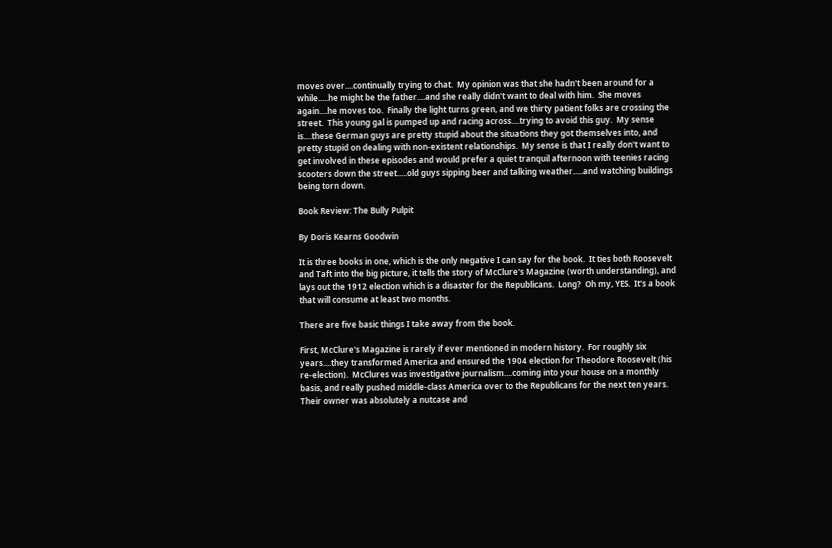moves over....continually trying to chat.  My opinion was that she hadn't been around for a while.....he might be the father....and she really didn't want to deal with him.  She moves again....he moves too.  Finally the light turns green, and we thirty patient folks are crossing the street.  This young gal is pumped up and racing across....trying to avoid this guy.  My sense is....these German guys are pretty stupid about the situations they got themselves into, and pretty stupid on dealing with non-existent relationships.  My sense is that I really don't want to get involved in these episodes and would prefer a quiet tranquil afternoon with teenies racing scooters down the street.....old guys sipping beer and talking weather.....and watching buildings being torn down.

Book Review: The Bully Pulpit

By Doris Kearns Goodwin

It is three books in one, which is the only negative I can say for the book.  It ties both Roosevelt and Taft into the big picture, it tells the story of McClure's Magazine (worth understanding), and lays out the 1912 election which is a disaster for the Republicans.  Long?  Oh my, YES.  It's a book that will consume at least two months.

There are five basic things I take away from the book.

First, McClure's Magazine is rarely if ever mentioned in modern history.  For roughly six years....they transformed America and ensured the 1904 election for Theodore Roosevelt (his re-election).  McClures was investigative journalism....coming into your house on a monthly basis, and really pushed middle-class America over to the Republicans for the next ten years.  Their owner was absolutely a nutcase and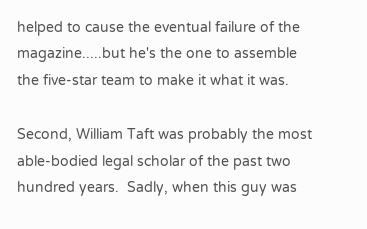helped to cause the eventual failure of the magazine.....but he's the one to assemble the five-star team to make it what it was.

Second, William Taft was probably the most able-bodied legal scholar of the past two hundred years.  Sadly, when this guy was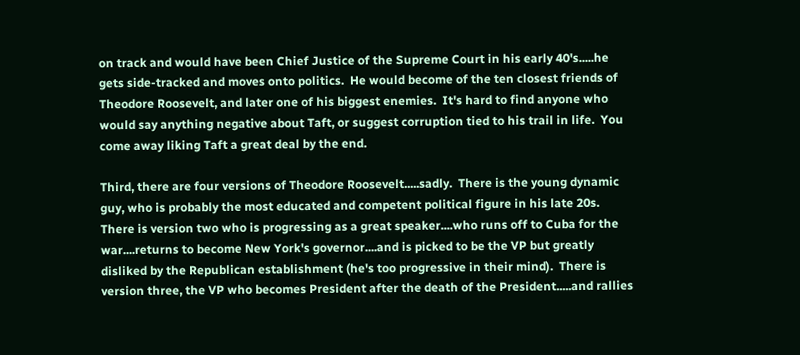on track and would have been Chief Justice of the Supreme Court in his early 40's.....he gets side-tracked and moves onto politics.  He would become of the ten closest friends of Theodore Roosevelt, and later one of his biggest enemies.  It's hard to find anyone who would say anything negative about Taft, or suggest corruption tied to his trail in life.  You come away liking Taft a great deal by the end.

Third, there are four versions of Theodore Roosevelt.....sadly.  There is the young dynamic guy, who is probably the most educated and competent political figure in his late 20s.  There is version two who is progressing as a great speaker....who runs off to Cuba for the war....returns to become New York's governor....and is picked to be the VP but greatly disliked by the Republican establishment (he's too progressive in their mind).  There is version three, the VP who becomes President after the death of the President.....and rallies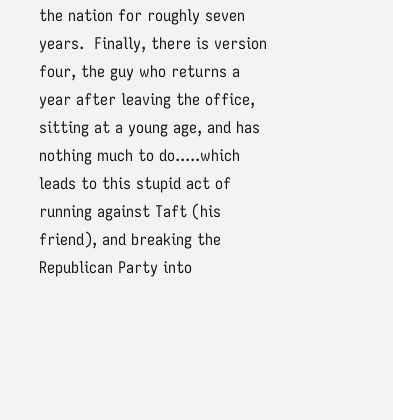the nation for roughly seven years.  Finally, there is version four, the guy who returns a year after leaving the office, sitting at a young age, and has nothing much to do.....which leads to this stupid act of running against Taft (his friend), and breaking the Republican Party into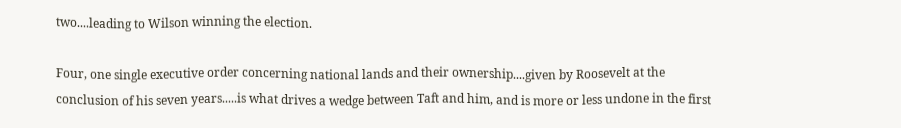two....leading to Wilson winning the election.

Four, one single executive order concerning national lands and their ownership....given by Roosevelt at the conclusion of his seven years.....is what drives a wedge between Taft and him, and is more or less undone in the first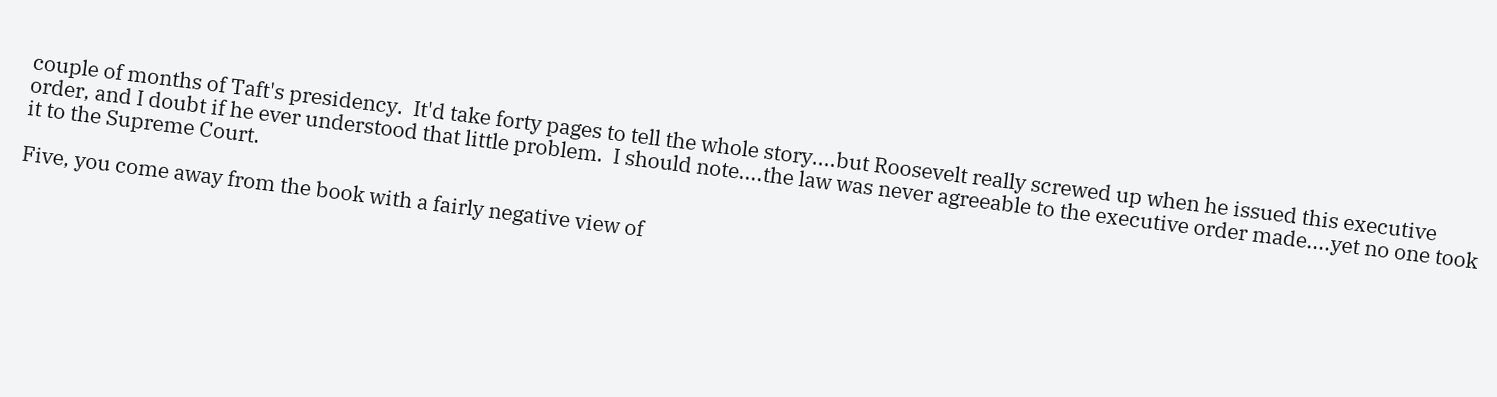couple of months of Taft's presidency.  It'd take forty pages to tell the whole story....but Roosevelt really screwed up when he issued this executive order, and I doubt if he ever understood that little problem.  I should note....the law was never agreeable to the executive order made....yet no one took it to the Supreme Court.

Five, you come away from the book with a fairly negative view of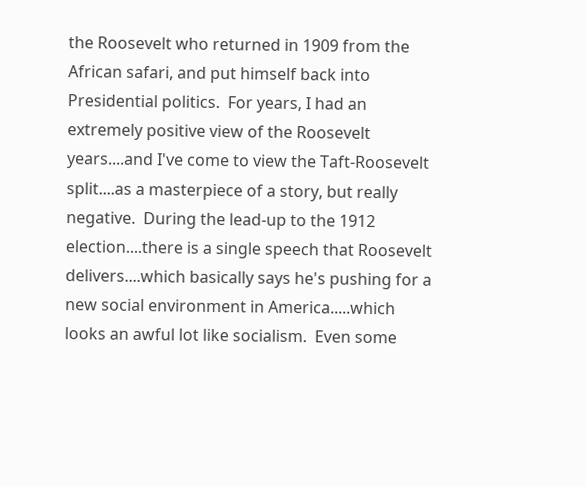the Roosevelt who returned in 1909 from the African safari, and put himself back into Presidential politics.  For years, I had an extremely positive view of the Roosevelt years....and I've come to view the Taft-Roosevelt split....as a masterpiece of a story, but really negative.  During the lead-up to the 1912 election....there is a single speech that Roosevelt delivers....which basically says he's pushing for a new social environment in America.....which looks an awful lot like socialism.  Even some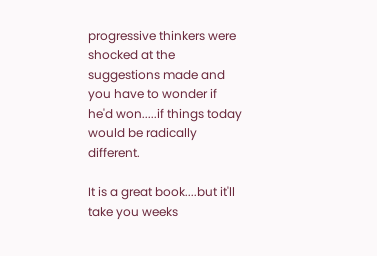progressive thinkers were shocked at the suggestions made and you have to wonder if he'd won.....if things today would be radically different.

It is a great book....but it'll take you weeks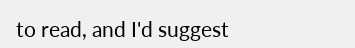to read, and I'd suggest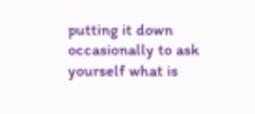putting it down occasionally to ask yourself what is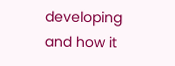developing and how it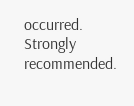occurred.  Strongly recommended.